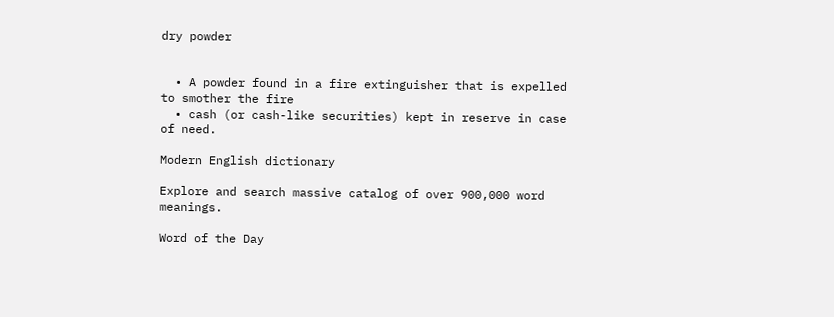dry powder


  • A powder found in a fire extinguisher that is expelled to smother the fire
  • cash (or cash-like securities) kept in reserve in case of need.

Modern English dictionary

Explore and search massive catalog of over 900,000 word meanings.

Word of the Day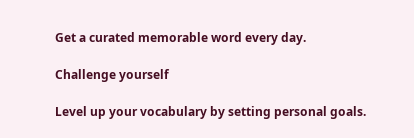Get a curated memorable word every day.

Challenge yourself

Level up your vocabulary by setting personal goals.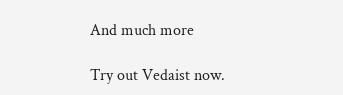And much more

Try out Vedaist now.